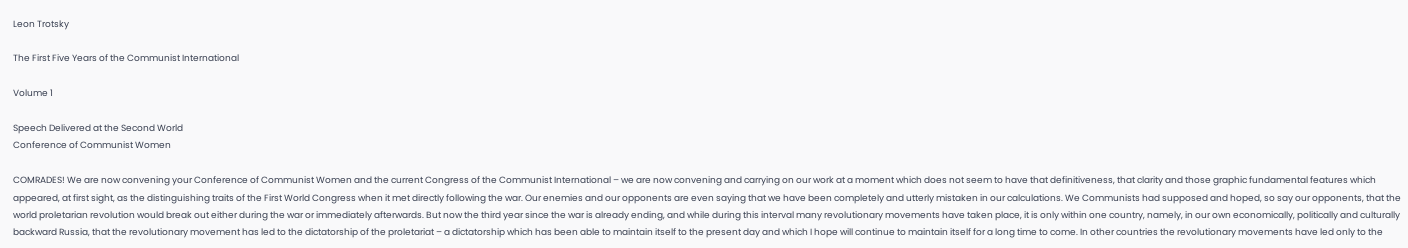Leon Trotsky

The First Five Years of the Communist International

Volume 1

Speech Delivered at the Second World
Conference of Communist Women

COMRADES! We are now convening your Conference of Communist Women and the current Congress of the Communist International – we are now convening and carrying on our work at a moment which does not seem to have that definitiveness, that clarity and those graphic fundamental features which appeared, at first sight, as the distinguishing traits of the First World Congress when it met directly following the war. Our enemies and our opponents are even saying that we have been completely and utterly mistaken in our calculations. We Communists had supposed and hoped, so say our opponents, that the world proletarian revolution would break out either during the war or immediately afterwards. But now the third year since the war is already ending, and while during this interval many revolutionary movements have taken place, it is only within one country, namely, in our own economically, politically and culturally backward Russia, that the revolutionary movement has led to the dictatorship of the proletariat – a dictatorship which has been able to maintain itself to the present day and which I hope will continue to maintain itself for a long time to come. In other countries the revolutionary movements have led only to the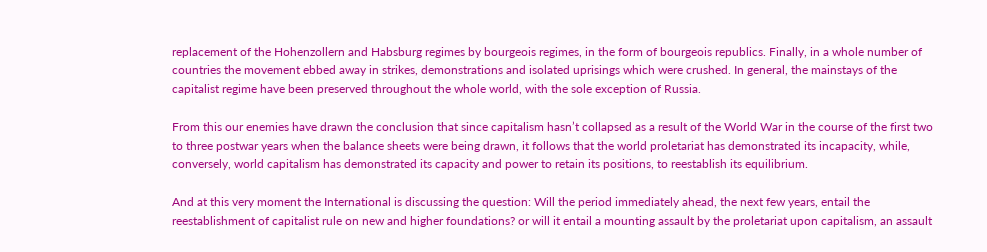replacement of the Hohenzollern and Habsburg regimes by bourgeois regimes, in the form of bourgeois republics. Finally, in a whole number of countries the movement ebbed away in strikes, demonstrations and isolated uprisings which were crushed. In general, the mainstays of the capitalist regime have been preserved throughout the whole world, with the sole exception of Russia.

From this our enemies have drawn the conclusion that since capitalism hasn’t collapsed as a result of the World War in the course of the first two to three postwar years when the balance sheets were being drawn, it follows that the world proletariat has demonstrated its incapacity, while, conversely, world capitalism has demonstrated its capacity and power to retain its positions, to reestablish its equilibrium.

And at this very moment the International is discussing the question: Will the period immediately ahead, the next few years, entail the reestablishment of capitalist rule on new and higher foundations? or will it entail a mounting assault by the proletariat upon capitalism, an assault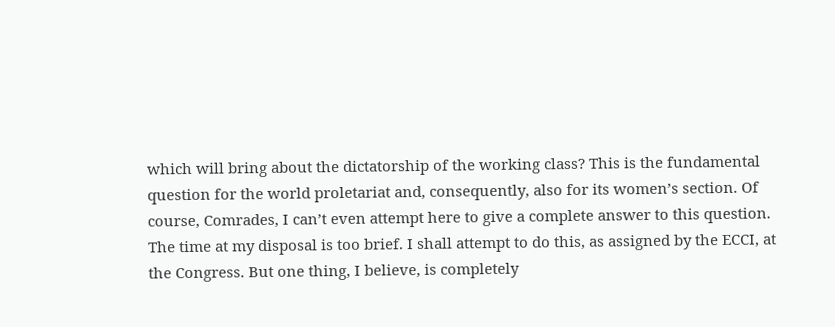which will bring about the dictatorship of the working class? This is the fundamental question for the world proletariat and, consequently, also for its women’s section. Of course, Comrades, I can’t even attempt here to give a complete answer to this question. The time at my disposal is too brief. I shall attempt to do this, as assigned by the ECCI, at the Congress. But one thing, I believe, is completely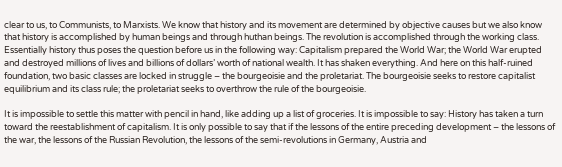clear to us, to Communists, to Marxists. We know that history and its movement are determined by objective causes but we also know that history is accomplished by human beings and through huthan beings. The revolution is accomplished through the working class. Essentially history thus poses the question before us in the following way: Capitalism prepared the World War; the World War erupted and destroyed millions of lives and billions of dollars’ worth of national wealth. It has shaken everything. And here on this half-ruined foundation, two basic classes are locked in struggle – the bourgeoisie and the proletariat. The bourgeoisie seeks to restore capitalist equilibrium and its class rule; the proletariat seeks to overthrow the rule of the bourgeoisie.

It is impossible to settle this matter with pencil in hand, like adding up a list of groceries. It is impossible to say: History has taken a turn toward the reestablishment of capitalism. It is only possible to say that if the lessons of the entire preceding development – the lessons of the war, the lessons of the Russian Revolution, the lessons of the semi-revolutions in Germany, Austria and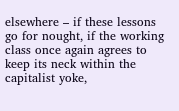elsewhere – if these lessons go for nought, if the working class once again agrees to keep its neck within the capitalist yoke,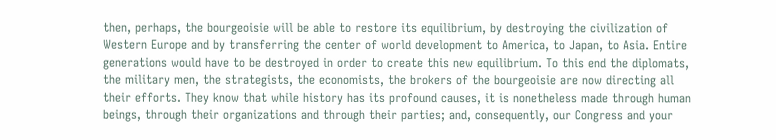then, perhaps, the bourgeoisie will be able to restore its equilibrium, by destroying the civilization of Western Europe and by transferring the center of world development to America, to Japan, to Asia. Entire generations would have to be destroyed in order to create this new equilibrium. To this end the diplomats, the military men, the strategists, the economists, the brokers of the bourgeoisie are now directing all their efforts. They know that while history has its profound causes, it is nonetheless made through human beings, through their organizations and through their parties; and, consequently, our Congress and your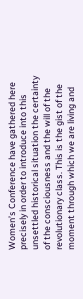Women’s Conference have gathered here precisely in order to introduce into this unsettled historical situation the certainty of the consciousness and the will of the revolutionary class. This is the gist of the moment through which we are living and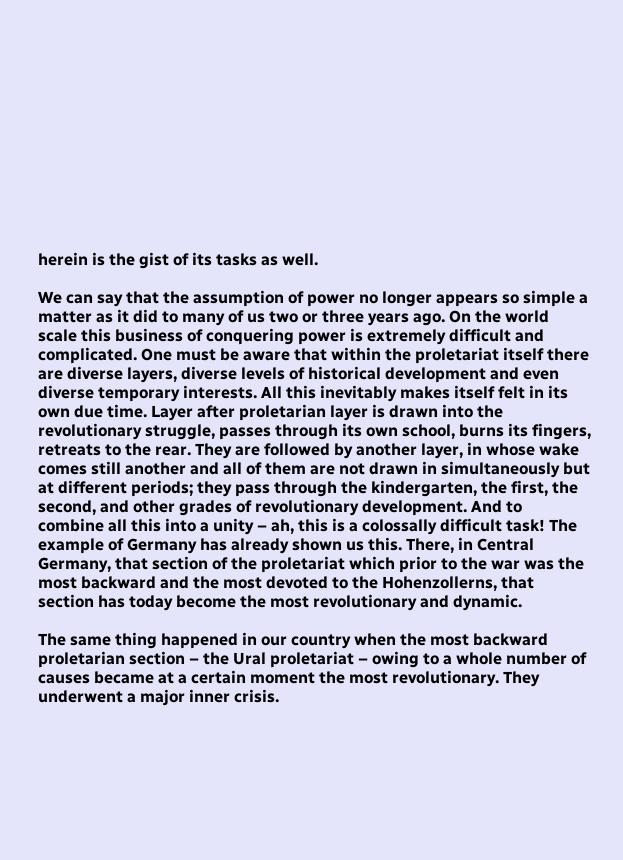herein is the gist of its tasks as well.

We can say that the assumption of power no longer appears so simple a matter as it did to many of us two or three years ago. On the world scale this business of conquering power is extremely difficult and complicated. One must be aware that within the proletariat itself there are diverse layers, diverse levels of historical development and even diverse temporary interests. All this inevitably makes itself felt in its own due time. Layer after proletarian layer is drawn into the revolutionary struggle, passes through its own school, burns its fingers, retreats to the rear. They are followed by another layer, in whose wake comes still another and all of them are not drawn in simultaneously but at different periods; they pass through the kindergarten, the first, the second, and other grades of revolutionary development. And to combine all this into a unity – ah, this is a colossally difficult task! The example of Germany has already shown us this. There, in Central Germany, that section of the proletariat which prior to the war was the most backward and the most devoted to the Hohenzollerns, that section has today become the most revolutionary and dynamic.

The same thing happened in our country when the most backward proletarian section – the Ural proletariat – owing to a whole number of causes became at a certain moment the most revolutionary. They underwent a major inner crisis.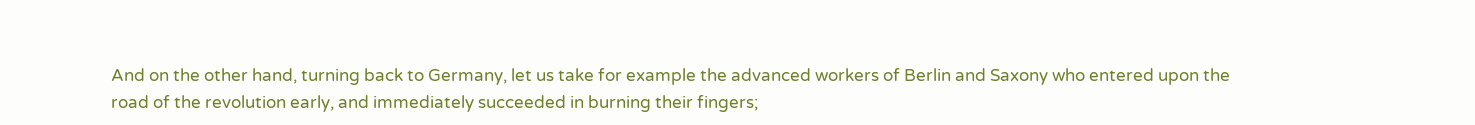And on the other hand, turning back to Germany, let us take for example the advanced workers of Berlin and Saxony who entered upon the road of the revolution early, and immediately succeeded in burning their fingers;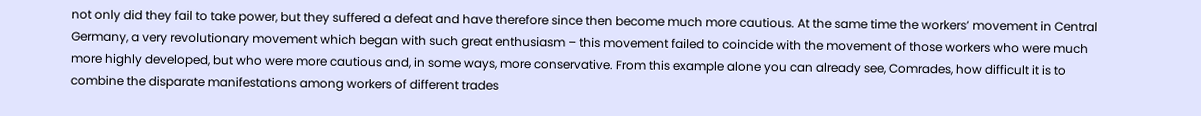not only did they fail to take power, but they suffered a defeat and have therefore since then become much more cautious. At the same time the workers’ movement in Central Germany, a very revolutionary movement which began with such great enthusiasm – this movement failed to coincide with the movement of those workers who were much more highly developed, but who were more cautious and, in some ways, more conservative. From this example alone you can already see, Comrades, how difficult it is to combine the disparate manifestations among workers of different trades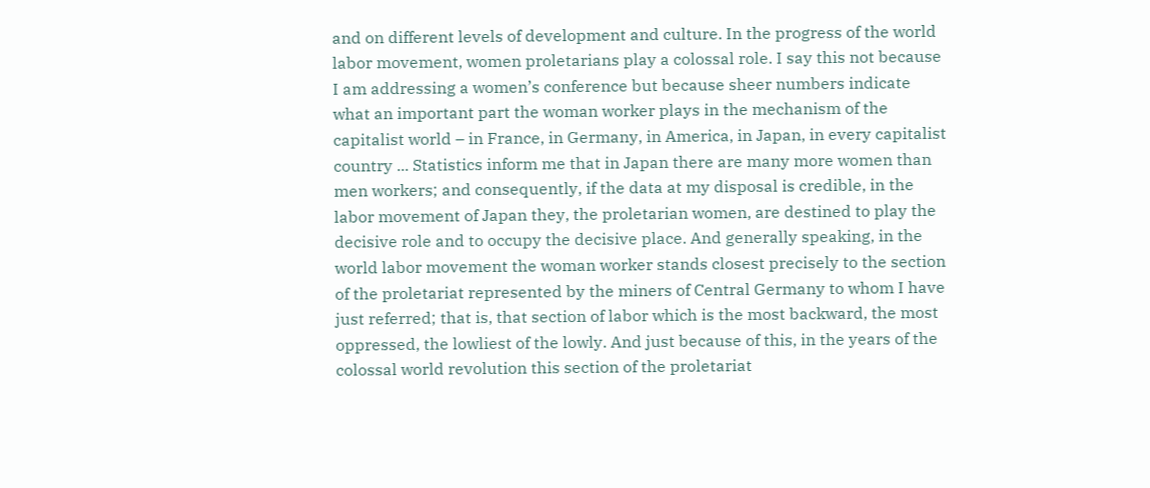and on different levels of development and culture. In the progress of the world labor movement, women proletarians play a colossal role. I say this not because I am addressing a women’s conference but because sheer numbers indicate what an important part the woman worker plays in the mechanism of the capitalist world – in France, in Germany, in America, in Japan, in every capitalist country ... Statistics inform me that in Japan there are many more women than men workers; and consequently, if the data at my disposal is credible, in the labor movement of Japan they, the proletarian women, are destined to play the decisive role and to occupy the decisive place. And generally speaking, in the world labor movement the woman worker stands closest precisely to the section of the proletariat represented by the miners of Central Germany to whom I have just referred; that is, that section of labor which is the most backward, the most oppressed, the lowliest of the lowly. And just because of this, in the years of the colossal world revolution this section of the proletariat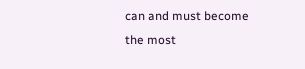can and must become the most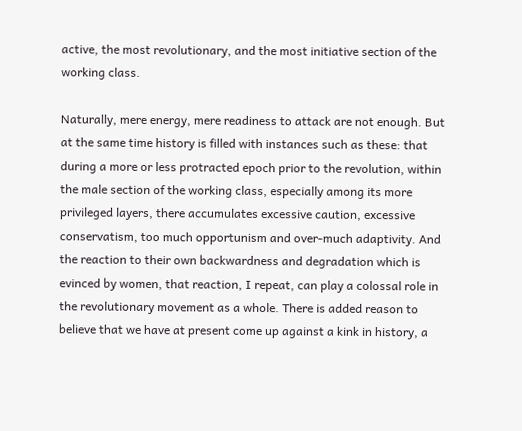active, the most revolutionary, and the most initiative section of the working class.

Naturally, mere energy, mere readiness to attack are not enough. But at the same time history is filled with instances such as these: that during a more or less protracted epoch prior to the revolution, within the male section of the working class, especially among its more privileged layers, there accumulates excessive caution, excessive conservatism, too much opportunism and over-much adaptivity. And the reaction to their own backwardness and degradation which is evinced by women, that reaction, I repeat, can play a colossal role in the revolutionary movement as a whole. There is added reason to believe that we have at present come up against a kink in history, a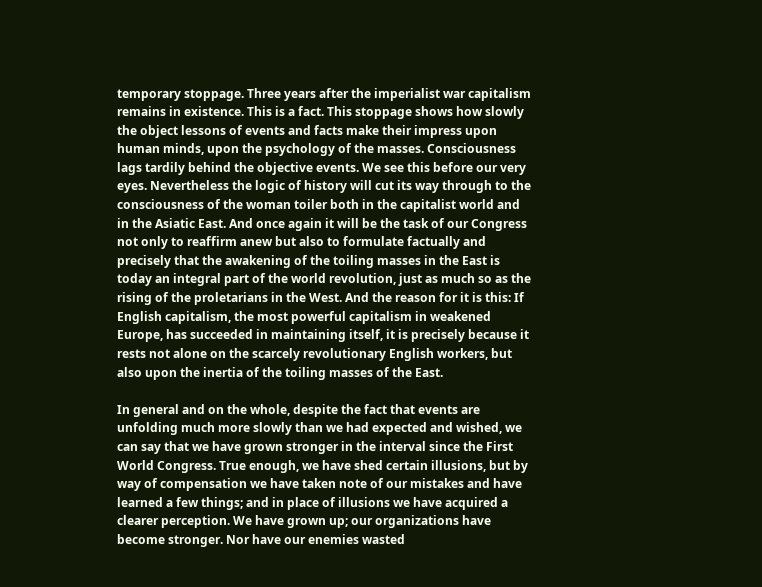temporary stoppage. Three years after the imperialist war capitalism remains in existence. This is a fact. This stoppage shows how slowly the object lessons of events and facts make their impress upon human minds, upon the psychology of the masses. Consciousness lags tardily behind the objective events. We see this before our very eyes. Nevertheless the logic of history will cut its way through to the consciousness of the woman toiler both in the capitalist world and in the Asiatic East. And once again it will be the task of our Congress not only to reaffirm anew but also to formulate factually and precisely that the awakening of the toiling masses in the East is today an integral part of the world revolution, just as much so as the rising of the proletarians in the West. And the reason for it is this: If English capitalism, the most powerful capitalism in weakened Europe, has succeeded in maintaining itself, it is precisely because it rests not alone on the scarcely revolutionary English workers, but also upon the inertia of the toiling masses of the East.

In general and on the whole, despite the fact that events are unfolding much more slowly than we had expected and wished, we can say that we have grown stronger in the interval since the First World Congress. True enough, we have shed certain illusions, but by way of compensation we have taken note of our mistakes and have learned a few things; and in place of illusions we have acquired a clearer perception. We have grown up; our organizations have become stronger. Nor have our enemies wasted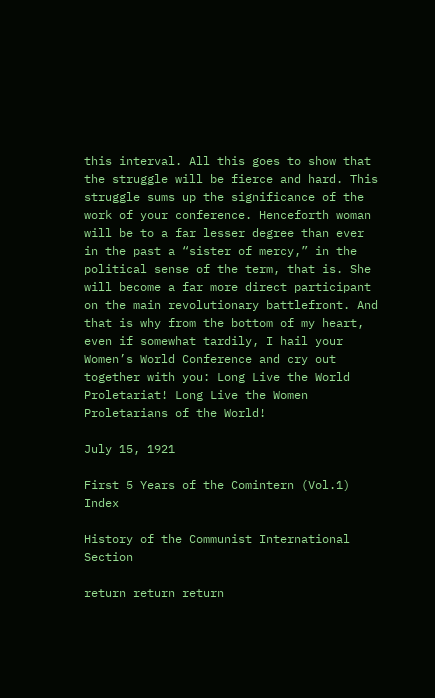this interval. All this goes to show that the struggle will be fierce and hard. This struggle sums up the significance of the work of your conference. Henceforth woman will be to a far lesser degree than ever in the past a “sister of mercy,” in the political sense of the term, that is. She will become a far more direct participant on the main revolutionary battlefront. And that is why from the bottom of my heart, even if somewhat tardily, I hail your Women’s World Conference and cry out together with you: Long Live the World Proletariat! Long Live the Women Proletarians of the World!

July 15, 1921

First 5 Years of the Comintern (Vol.1) Index

History of the Communist International Section

return return return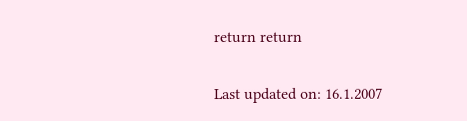return return

Last updated on: 16.1.2007